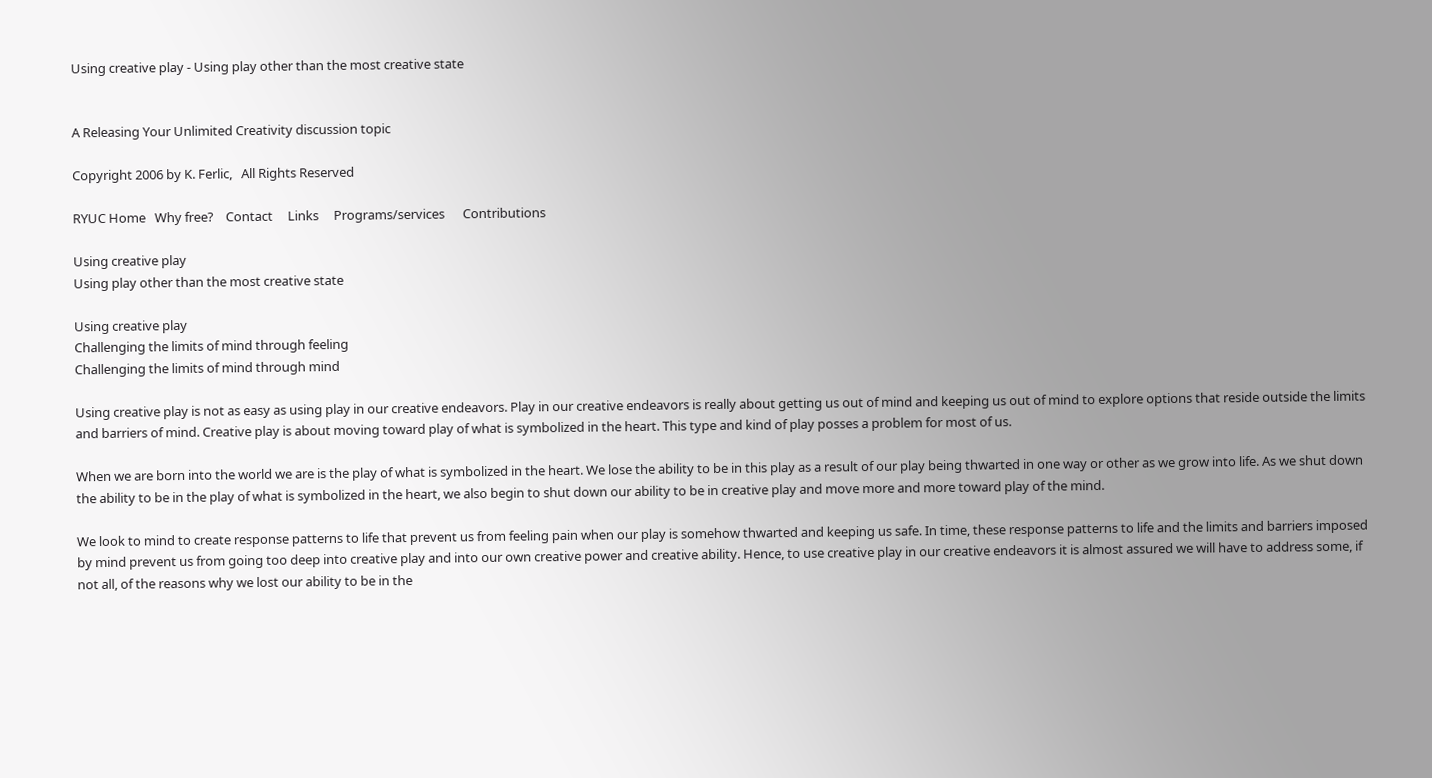Using creative play - Using play other than the most creative state


A Releasing Your Unlimited Creativity discussion topic

Copyright 2006 by K. Ferlic,   All Rights Reserved

RYUC Home   Why free?    Contact     Links     Programs/services      Contributions

Using creative play
Using play other than the most creative state

Using creative play
Challenging the limits of mind through feeling
Challenging the limits of mind through mind

Using creative play is not as easy as using play in our creative endeavors. Play in our creative endeavors is really about getting us out of mind and keeping us out of mind to explore options that reside outside the limits and barriers of mind. Creative play is about moving toward play of what is symbolized in the heart. This type and kind of play posses a problem for most of us.

When we are born into the world we are is the play of what is symbolized in the heart. We lose the ability to be in this play as a result of our play being thwarted in one way or other as we grow into life. As we shut down the ability to be in the play of what is symbolized in the heart, we also begin to shut down our ability to be in creative play and move more and more toward play of the mind.

We look to mind to create response patterns to life that prevent us from feeling pain when our play is somehow thwarted and keeping us safe. In time, these response patterns to life and the limits and barriers imposed by mind prevent us from going too deep into creative play and into our own creative power and creative ability. Hence, to use creative play in our creative endeavors it is almost assured we will have to address some, if not all, of the reasons why we lost our ability to be in the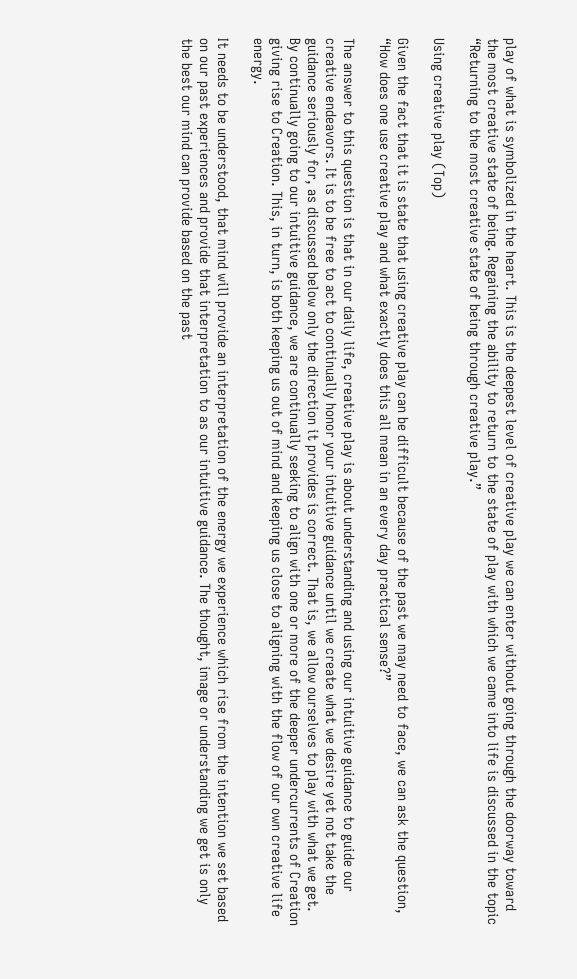play of what is symbolized in the heart. This is the deepest level of creative play we can enter without going through the doorway toward the most creative state of being. Regaining the ability to return to the state of play with which we came into life is discussed in the topic “Returning to the most creative state of being through creative play.”

Using creative play (Top)

Given the fact that it is state that using creative play can be difficult because of the past we may need to face, we can ask the question, “How does one use creative play and what exactly does this all mean in an every day practical sense?”

The answer to this question is that in our daily life, creative play is about understanding and using our intuitive guidance to guide our creative endeavors. It is to be free to act to continually honor your intuitive guidance until we create what we desire yet not take the guidance seriously for, as discussed below only the direction it provides is correct. That is, we allow ourselves to play with what we get. By continually going to our intuitive guidance, we are continually seeking to align with one or more of the deeper undercurrents of Creation giving rise to Creation. This, in turn, is both keeping us out of mind and keeping us close to aligning with the flow of our own creative life energy.

It needs to be understood, that mind will provide an interpretation of the energy we experience which rise from the intention we set based on our past experiences and provide that interpretation to as our intuitive guidance. The thought, image or understanding we get is only the best our mind can provide based on the past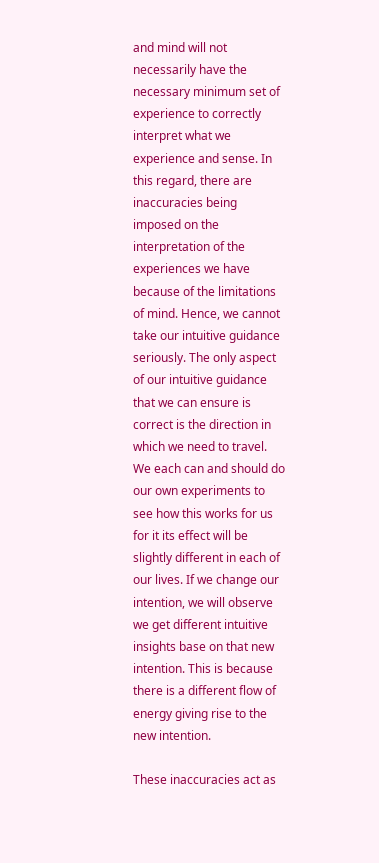and mind will not necessarily have the necessary minimum set of experience to correctly interpret what we experience and sense. In this regard, there are inaccuracies being imposed on the interpretation of the experiences we have because of the limitations of mind. Hence, we cannot take our intuitive guidance seriously. The only aspect of our intuitive guidance that we can ensure is correct is the direction in which we need to travel. We each can and should do our own experiments to see how this works for us for it its effect will be slightly different in each of our lives. If we change our intention, we will observe we get different intuitive insights base on that new intention. This is because there is a different flow of energy giving rise to the new intention.

These inaccuracies act as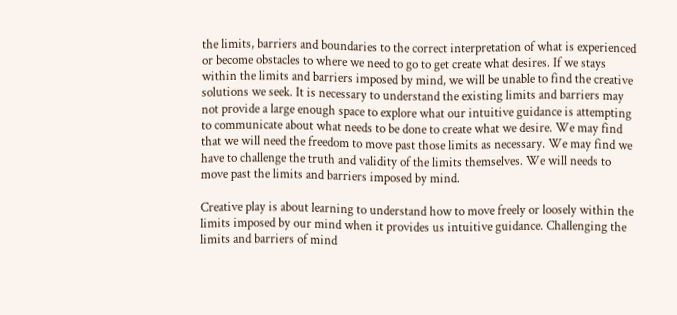the limits, barriers and boundaries to the correct interpretation of what is experienced or become obstacles to where we need to go to get create what desires. If we stays within the limits and barriers imposed by mind, we will be unable to find the creative solutions we seek. It is necessary to understand the existing limits and barriers may not provide a large enough space to explore what our intuitive guidance is attempting to communicate about what needs to be done to create what we desire. We may find that we will need the freedom to move past those limits as necessary. We may find we have to challenge the truth and validity of the limits themselves. We will needs to move past the limits and barriers imposed by mind.

Creative play is about learning to understand how to move freely or loosely within the limits imposed by our mind when it provides us intuitive guidance. Challenging the limits and barriers of mind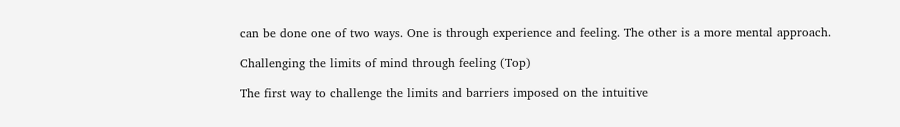can be done one of two ways. One is through experience and feeling. The other is a more mental approach.

Challenging the limits of mind through feeling (Top)

The first way to challenge the limits and barriers imposed on the intuitive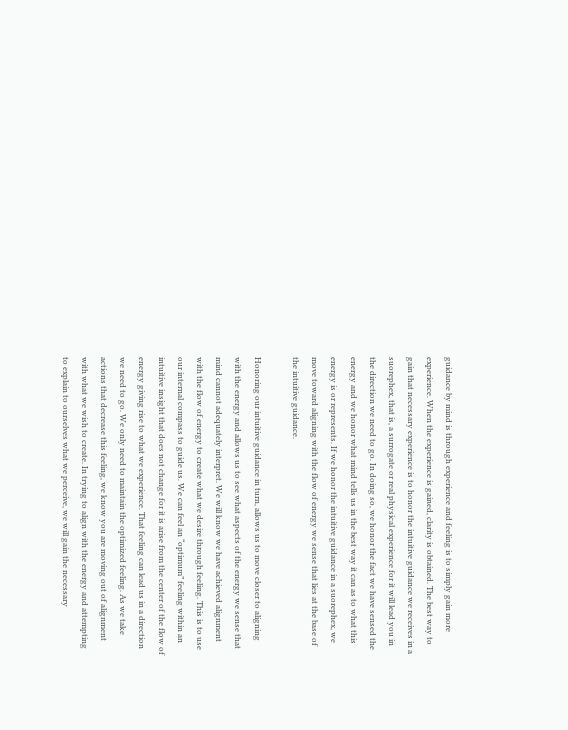guidance by mind is through experience and feeling is to simply gain more experience. When the experience is gained, clarity is obtained. The best way to gain that necessary experience is to honor the intuitive guidance we receives in a suorephex, that is, a surrogate or real physical experience for it will lead you in the direction we need to go. In doing so, we honor the fact we have sensed the energy and we honor what mind tells us in the best way it can as to what this energy is or represents. If we honor the intuitive guidance in a suorephex, we move toward aligning with the flow of energy we sense that lies at the base of the intuitive guidance.

Honoring our intuitive guidance in turn, allows us to move closer to aligning with the energy and allows us to see what aspects of the energy we sense that mind cannot adequately interpret. We will know we have achieved alignment with the flow of energy to create what we desire through feeling. This is to use our internal compass to guide us. We can feel an “optimum” feeling within an intuitive insight that does not change for it is arise from the center of the flow of energy giving rise to what we experience. That feeling can lead us in a direction we need to go. We only need to maintain the optimized feeling. As we take actions that decrease this feeling, we know you are moving out of alignment with what we wish to create. In trying to align with the energy and attempting to explain to ourselves what we perceive, we will gain the necessary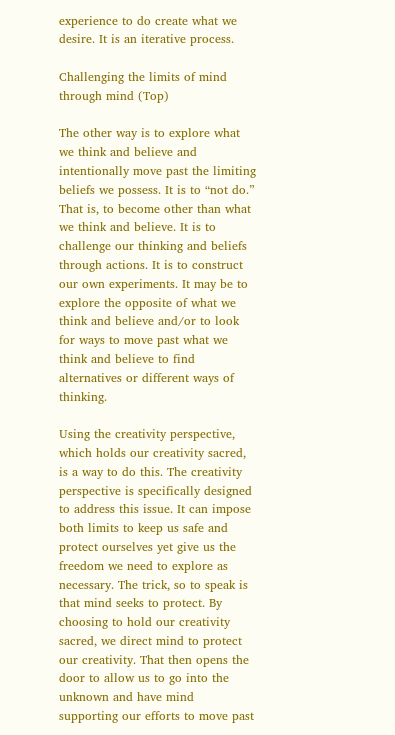experience to do create what we desire. It is an iterative process.

Challenging the limits of mind through mind (Top)

The other way is to explore what we think and believe and intentionally move past the limiting beliefs we possess. It is to “not do.” That is, to become other than what we think and believe. It is to challenge our thinking and beliefs through actions. It is to construct our own experiments. It may be to explore the opposite of what we think and believe and/or to look for ways to move past what we think and believe to find alternatives or different ways of thinking.

Using the creativity perspective, which holds our creativity sacred, is a way to do this. The creativity perspective is specifically designed to address this issue. It can impose both limits to keep us safe and protect ourselves yet give us the freedom we need to explore as necessary. The trick, so to speak is that mind seeks to protect. By choosing to hold our creativity sacred, we direct mind to protect our creativity. That then opens the door to allow us to go into the unknown and have mind supporting our efforts to move past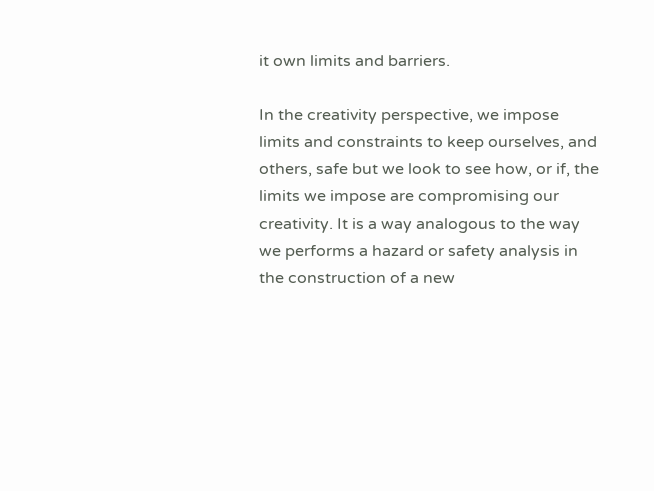it own limits and barriers.

In the creativity perspective, we impose limits and constraints to keep ourselves, and others, safe but we look to see how, or if, the limits we impose are compromising our creativity. It is a way analogous to the way we performs a hazard or safety analysis in the construction of a new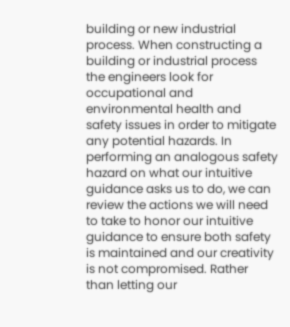building or new industrial process. When constructing a building or industrial process the engineers look for occupational and environmental health and safety issues in order to mitigate any potential hazards. In performing an analogous safety hazard on what our intuitive guidance asks us to do, we can review the actions we will need to take to honor our intuitive guidance to ensure both safety is maintained and our creativity is not compromised. Rather than letting our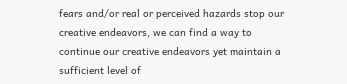fears and/or real or perceived hazards stop our creative endeavors, we can find a way to continue our creative endeavors yet maintain a sufficient level of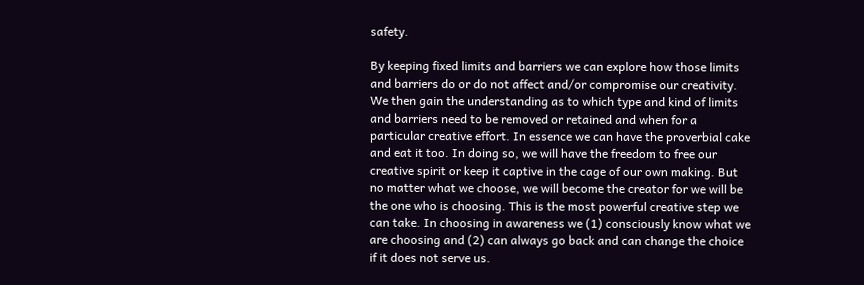safety.

By keeping fixed limits and barriers we can explore how those limits and barriers do or do not affect and/or compromise our creativity. We then gain the understanding as to which type and kind of limits and barriers need to be removed or retained and when for a particular creative effort. In essence we can have the proverbial cake and eat it too. In doing so, we will have the freedom to free our creative spirit or keep it captive in the cage of our own making. But no matter what we choose, we will become the creator for we will be the one who is choosing. This is the most powerful creative step we can take. In choosing in awareness we (1) consciously know what we are choosing and (2) can always go back and can change the choice if it does not serve us.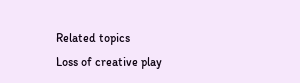Related topics
Loss of creative play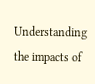Understanding the impacts of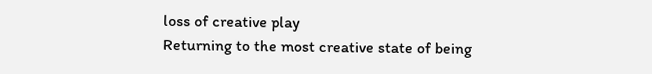loss of creative play
Returning to the most creative state of being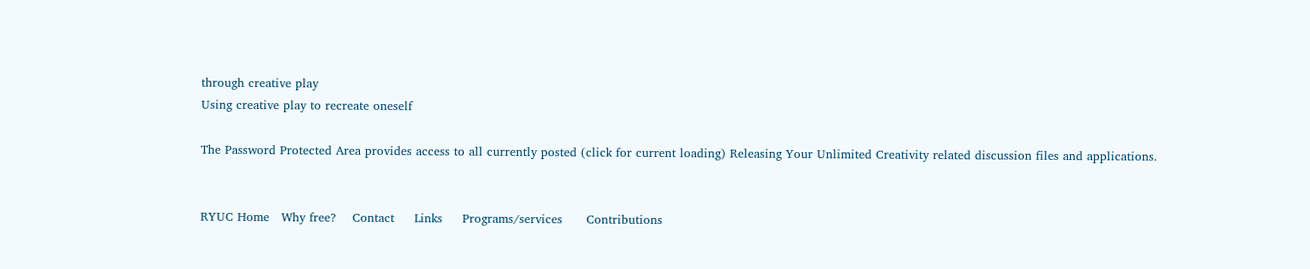through creative play
Using creative play to recreate oneself

The Password Protected Area provides access to all currently posted (click for current loading) Releasing Your Unlimited Creativity related discussion files and applications.


RYUC Home   Why free?    Contact     Links     Programs/services      Contributions